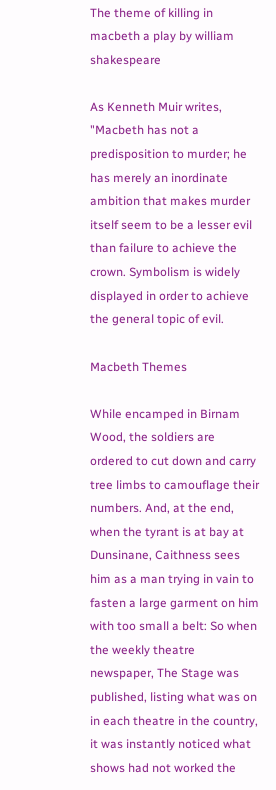The theme of killing in macbeth a play by william shakespeare

As Kenneth Muir writes, "Macbeth has not a predisposition to murder; he has merely an inordinate ambition that makes murder itself seem to be a lesser evil than failure to achieve the crown. Symbolism is widely displayed in order to achieve the general topic of evil.

Macbeth Themes

While encamped in Birnam Wood, the soldiers are ordered to cut down and carry tree limbs to camouflage their numbers. And, at the end, when the tyrant is at bay at Dunsinane, Caithness sees him as a man trying in vain to fasten a large garment on him with too small a belt: So when the weekly theatre newspaper, The Stage was published, listing what was on in each theatre in the country, it was instantly noticed what shows had not worked the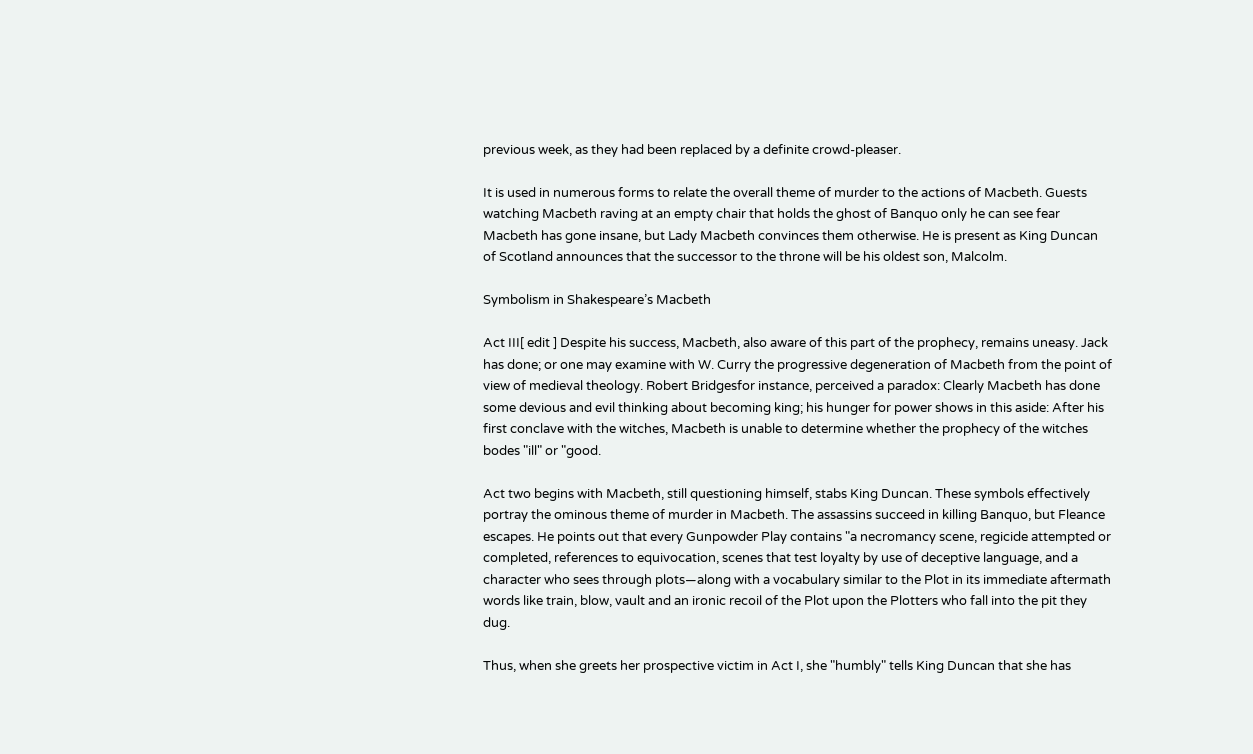previous week, as they had been replaced by a definite crowd-pleaser.

It is used in numerous forms to relate the overall theme of murder to the actions of Macbeth. Guests watching Macbeth raving at an empty chair that holds the ghost of Banquo only he can see fear Macbeth has gone insane, but Lady Macbeth convinces them otherwise. He is present as King Duncan of Scotland announces that the successor to the throne will be his oldest son, Malcolm.

Symbolism in Shakespeare’s Macbeth

Act III[ edit ] Despite his success, Macbeth, also aware of this part of the prophecy, remains uneasy. Jack has done; or one may examine with W. Curry the progressive degeneration of Macbeth from the point of view of medieval theology. Robert Bridgesfor instance, perceived a paradox: Clearly Macbeth has done some devious and evil thinking about becoming king; his hunger for power shows in this aside: After his first conclave with the witches, Macbeth is unable to determine whether the prophecy of the witches bodes "ill" or "good.

Act two begins with Macbeth, still questioning himself, stabs King Duncan. These symbols effectively portray the ominous theme of murder in Macbeth. The assassins succeed in killing Banquo, but Fleance escapes. He points out that every Gunpowder Play contains "a necromancy scene, regicide attempted or completed, references to equivocation, scenes that test loyalty by use of deceptive language, and a character who sees through plots—along with a vocabulary similar to the Plot in its immediate aftermath words like train, blow, vault and an ironic recoil of the Plot upon the Plotters who fall into the pit they dug.

Thus, when she greets her prospective victim in Act I, she "humbly" tells King Duncan that she has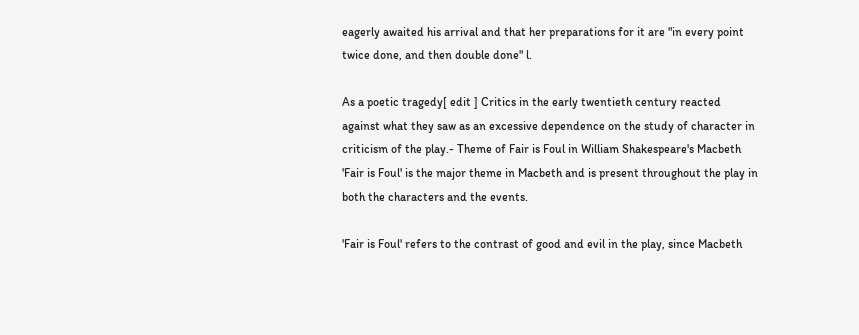eagerly awaited his arrival and that her preparations for it are "in every point twice done, and then double done" l.

As a poetic tragedy[ edit ] Critics in the early twentieth century reacted against what they saw as an excessive dependence on the study of character in criticism of the play.- Theme of Fair is Foul in William Shakespeare's Macbeth 'Fair is Foul' is the major theme in Macbeth and is present throughout the play in both the characters and the events.

'Fair is Foul' refers to the contrast of good and evil in the play, since Macbeth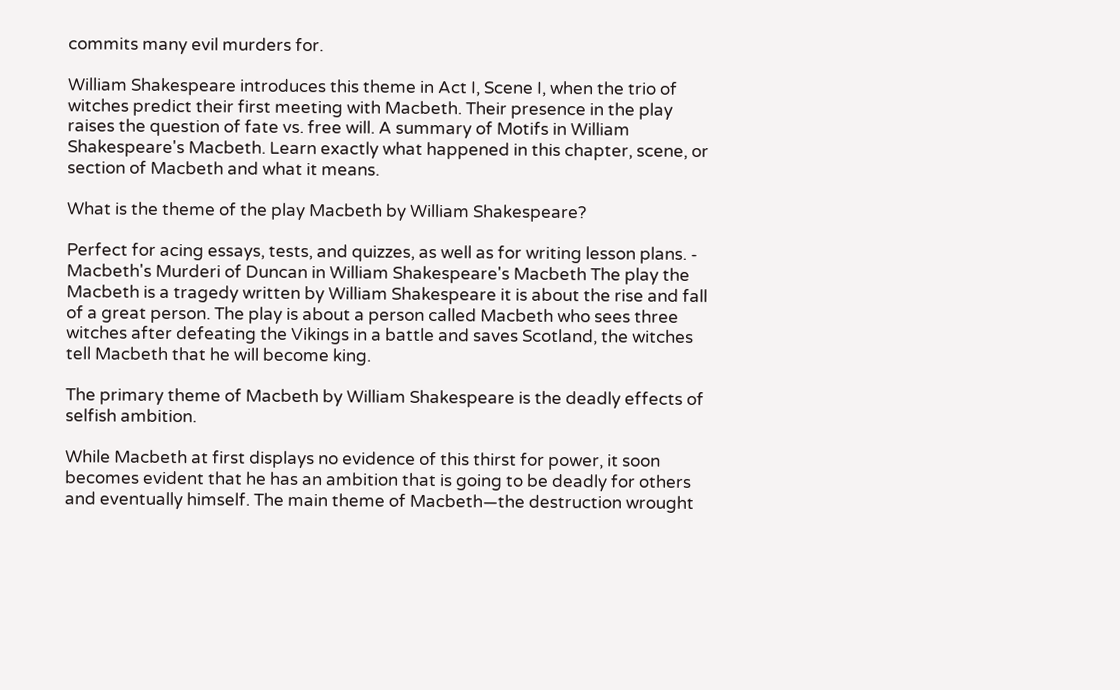commits many evil murders for.

William Shakespeare introduces this theme in Act I, Scene I, when the trio of witches predict their first meeting with Macbeth. Their presence in the play raises the question of fate vs. free will. A summary of Motifs in William Shakespeare's Macbeth. Learn exactly what happened in this chapter, scene, or section of Macbeth and what it means.

What is the theme of the play Macbeth by William Shakespeare?

Perfect for acing essays, tests, and quizzes, as well as for writing lesson plans. - Macbeth's Murderi of Duncan in William Shakespeare's Macbeth The play the Macbeth is a tragedy written by William Shakespeare it is about the rise and fall of a great person. The play is about a person called Macbeth who sees three witches after defeating the Vikings in a battle and saves Scotland, the witches tell Macbeth that he will become king.

The primary theme of Macbeth by William Shakespeare is the deadly effects of selfish ambition.

While Macbeth at first displays no evidence of this thirst for power, it soon becomes evident that he has an ambition that is going to be deadly for others and eventually himself. The main theme of Macbeth—the destruction wrought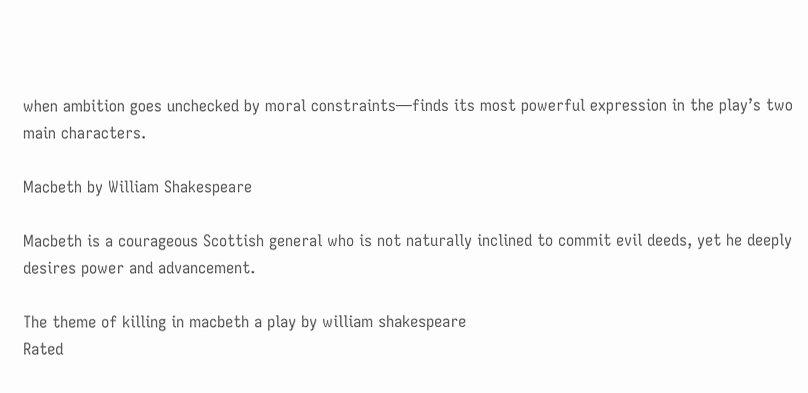when ambition goes unchecked by moral constraints—finds its most powerful expression in the play’s two main characters.

Macbeth by William Shakespeare

Macbeth is a courageous Scottish general who is not naturally inclined to commit evil deeds, yet he deeply desires power and advancement.

The theme of killing in macbeth a play by william shakespeare
Rated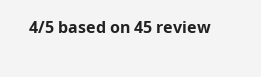4/5 based on 45 review